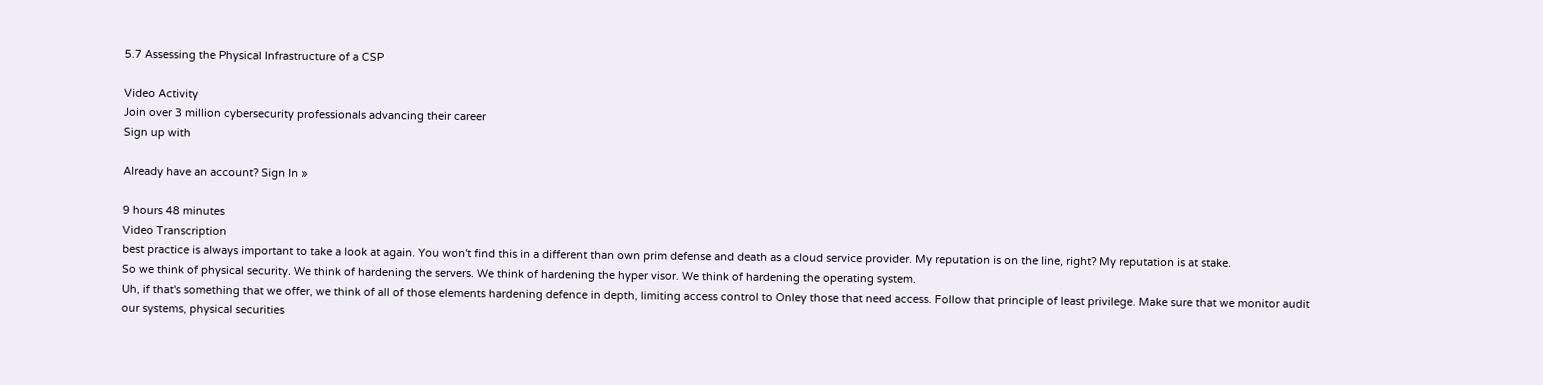5.7 Assessing the Physical Infrastructure of a CSP

Video Activity
Join over 3 million cybersecurity professionals advancing their career
Sign up with

Already have an account? Sign In »

9 hours 48 minutes
Video Transcription
best practice is always important to take a look at again. You won't find this in a different than own prim defense and death as a cloud service provider. My reputation is on the line, right? My reputation is at stake.
So we think of physical security. We think of hardening the servers. We think of hardening the hyper visor. We think of hardening the operating system.
Uh, if that's something that we offer, we think of all of those elements hardening defence in depth, limiting access control to Onley those that need access. Follow that principle of least privilege. Make sure that we monitor audit our systems, physical securities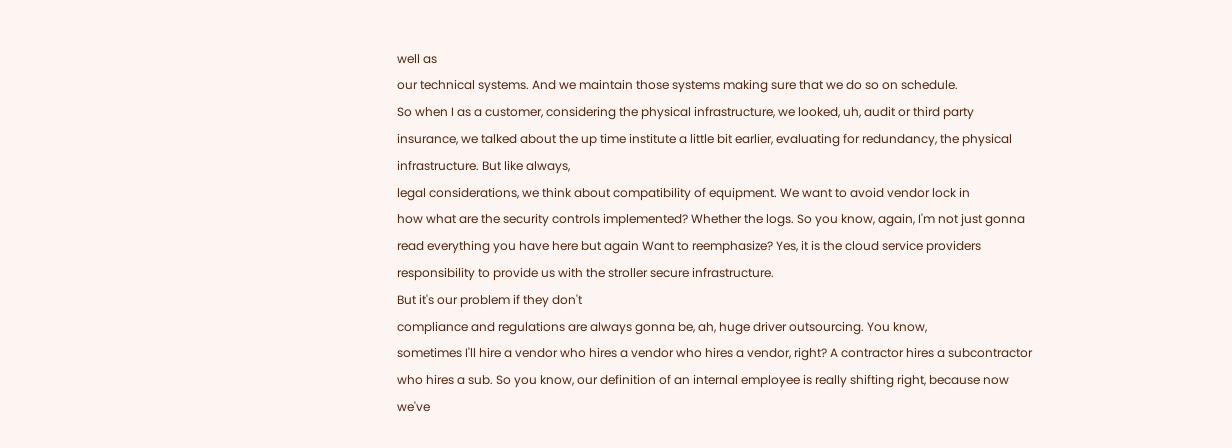well as
our technical systems. And we maintain those systems making sure that we do so on schedule.
So when I as a customer, considering the physical infrastructure, we looked, uh, audit or third party insurance, we talked about the up time institute a little bit earlier, evaluating for redundancy, the physical infrastructure. But like always,
legal considerations, we think about compatibility of equipment. We want to avoid vendor lock in
how what are the security controls implemented? Whether the logs. So you know, again, I'm not just gonna read everything you have here but again Want to reemphasize? Yes, it is the cloud service providers responsibility to provide us with the stroller secure infrastructure.
But it's our problem if they don't
compliance and regulations are always gonna be, ah, huge driver outsourcing. You know,
sometimes I'll hire a vendor who hires a vendor who hires a vendor, right? A contractor hires a subcontractor who hires a sub. So you know, our definition of an internal employee is really shifting right, because now we've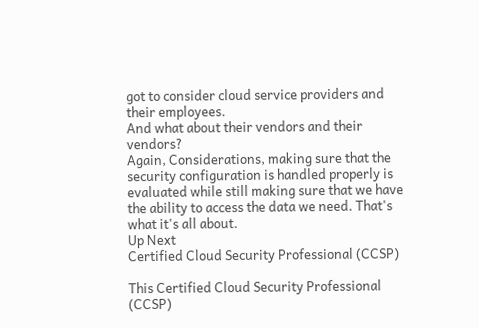got to consider cloud service providers and their employees.
And what about their vendors and their vendors?
Again, Considerations, making sure that the security configuration is handled properly is evaluated while still making sure that we have the ability to access the data we need. That's what it's all about.
Up Next
Certified Cloud Security Professional (CCSP)

This Certified Cloud Security Professional (CCSP)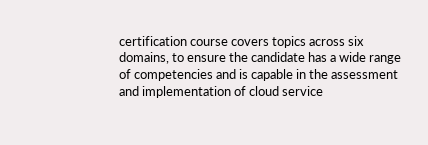certification course covers topics across six domains, to ensure the candidate has a wide range of competencies and is capable in the assessment and implementation of cloud service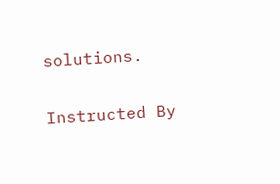solutions.

Instructed By